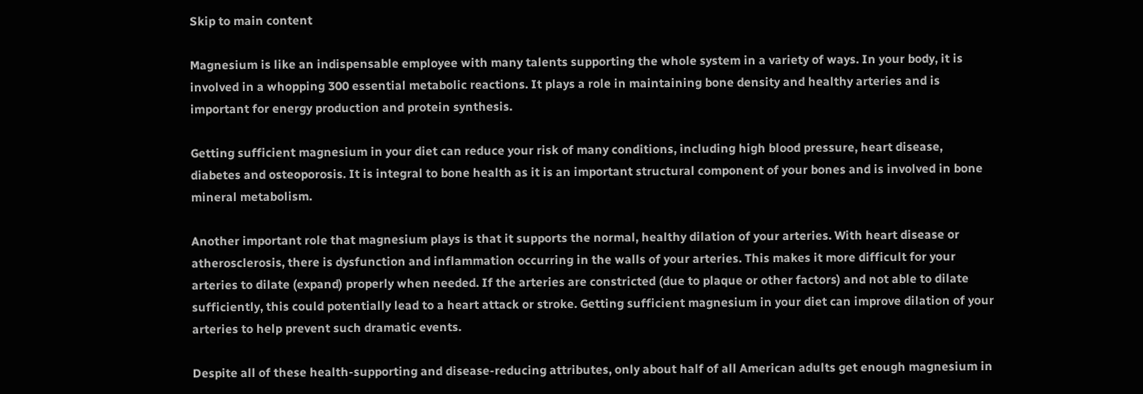Skip to main content

Magnesium is like an indispensable employee with many talents supporting the whole system in a variety of ways. In your body, it is involved in a whopping 300 essential metabolic reactions. It plays a role in maintaining bone density and healthy arteries and is important for energy production and protein synthesis.

Getting sufficient magnesium in your diet can reduce your risk of many conditions, including high blood pressure, heart disease, diabetes and osteoporosis. It is integral to bone health as it is an important structural component of your bones and is involved in bone mineral metabolism.

Another important role that magnesium plays is that it supports the normal, healthy dilation of your arteries. With heart disease or atherosclerosis, there is dysfunction and inflammation occurring in the walls of your arteries. This makes it more difficult for your arteries to dilate (expand) properly when needed. If the arteries are constricted (due to plaque or other factors) and not able to dilate sufficiently, this could potentially lead to a heart attack or stroke. Getting sufficient magnesium in your diet can improve dilation of your arteries to help prevent such dramatic events.

Despite all of these health-supporting and disease-reducing attributes, only about half of all American adults get enough magnesium in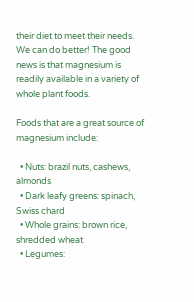their diet to meet their needs. We can do better! The good news is that magnesium is readily available in a variety of whole plant foods.

Foods that are a great source of magnesium include:

  • Nuts: brazil nuts, cashews, almonds
  • Dark leafy greens: spinach, Swiss chard
  • Whole grains: brown rice, shredded wheat
  • Legumes: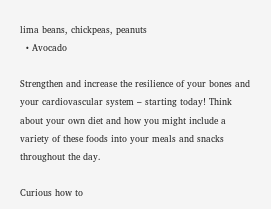lima beans, chickpeas, peanuts
  • Avocado

Strengthen and increase the resilience of your bones and your cardiovascular system – starting today! Think about your own diet and how you might include a variety of these foods into your meals and snacks throughout the day.

Curious how to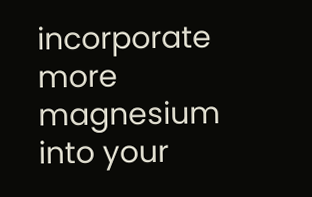incorporate more magnesium into your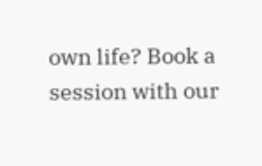own life? Book a session with our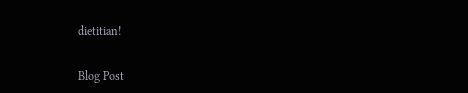dietitian!


Blog Post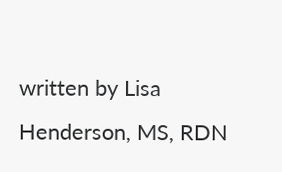written by Lisa Henderson, MS, RDN